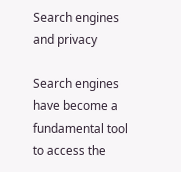Search engines and privacy

Search engines have become a fundamental tool to access the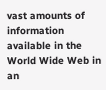vast amounts of information available in the World Wide Web in an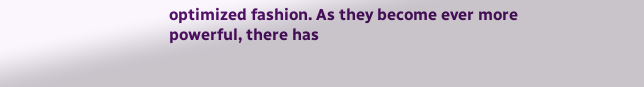optimized fashion. As they become ever more powerful, there has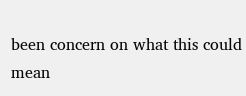been concern on what this could mean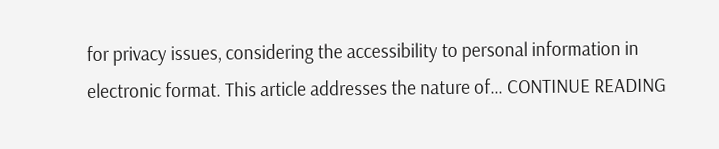for privacy issues, considering the accessibility to personal information in electronic format. This article addresses the nature of… CONTINUE READING